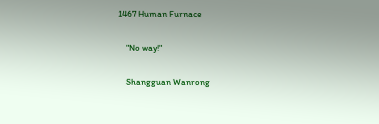1467 Human Furnace

    "No way!"

    Shangguan Wanrong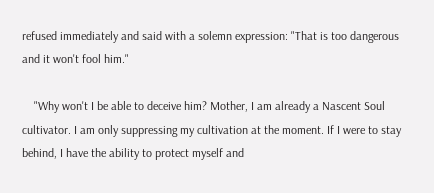refused immediately and said with a solemn expression: "That is too dangerous and it won't fool him."

    "Why won't I be able to deceive him? Mother, I am already a Nascent Soul cultivator. I am only suppressing my cultivation at the moment. If I were to stay behind, I have the ability to protect myself and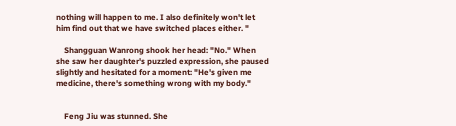nothing will happen to me. I also definitely won't let him find out that we have switched places either. "

    Shangguan Wanrong shook her head: "No." When she saw her daughter's puzzled expression, she paused slightly and hesitated for a moment: "He's given me medicine, there's something wrong with my body."


    Feng Jiu was stunned. She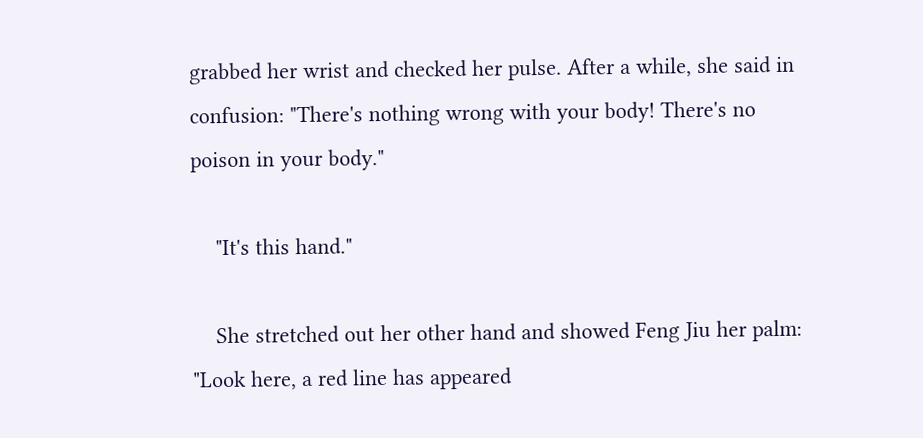grabbed her wrist and checked her pulse. After a while, she said in confusion: "There's nothing wrong with your body! There's no poison in your body."

    "It's this hand."

    She stretched out her other hand and showed Feng Jiu her palm: "Look here, a red line has appeared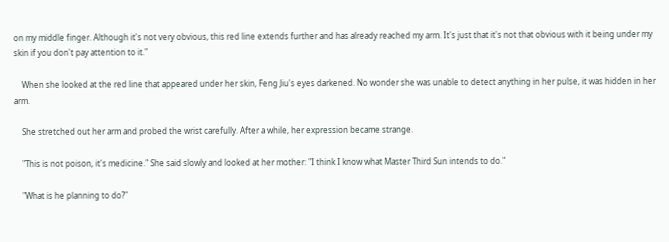on my middle finger. Although it's not very obvious, this red line extends further and has already reached my arm. It's just that it's not that obvious with it being under my skin if you don't pay attention to it."

    When she looked at the red line that appeared under her skin, Feng Jiu's eyes darkened. No wonder she was unable to detect anything in her pulse, it was hidden in her arm.

    She stretched out her arm and probed the wrist carefully. After a while, her expression became strange.

    "This is not poison, it's medicine." She said slowly and looked at her mother: "I think I know what Master Third Sun intends to do."

    "What is he planning to do?"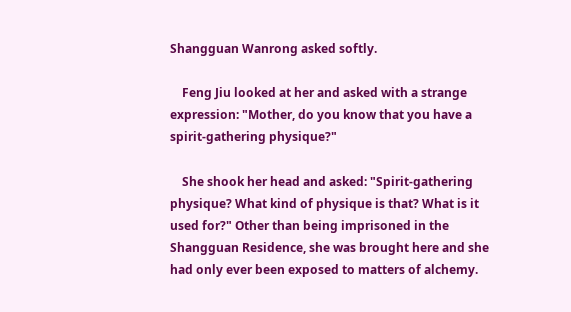Shangguan Wanrong asked softly.

    Feng Jiu looked at her and asked with a strange expression: "Mother, do you know that you have a spirit-gathering physique?"

    She shook her head and asked: "Spirit-gathering physique? What kind of physique is that? What is it used for?" Other than being imprisoned in the Shangguan Residence, she was brought here and she had only ever been exposed to matters of alchemy.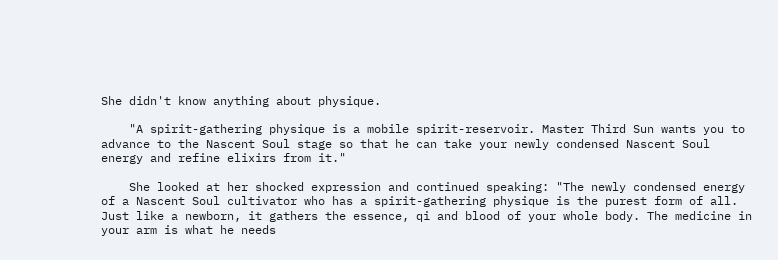She didn't know anything about physique.

    "A spirit-gathering physique is a mobile spirit-reservoir. Master Third Sun wants you to advance to the Nascent Soul stage so that he can take your newly condensed Nascent Soul energy and refine elixirs from it."

    She looked at her shocked expression and continued speaking: "The newly condensed energy of a Nascent Soul cultivator who has a spirit-gathering physique is the purest form of all. Just like a newborn, it gathers the essence, qi and blood of your whole body. The medicine in your arm is what he needs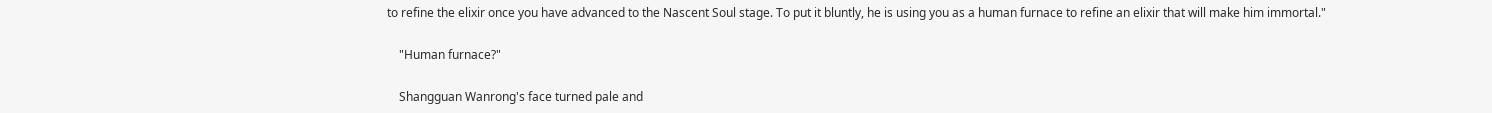to refine the elixir once you have advanced to the Nascent Soul stage. To put it bluntly, he is using you as a human furnace to refine an elixir that will make him immortal."

    "Human furnace?"

    Shangguan Wanrong's face turned pale and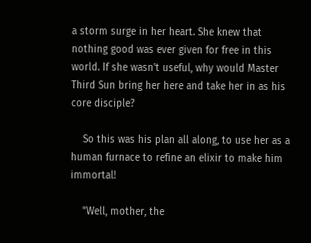a storm surge in her heart. She knew that nothing good was ever given for free in this world. If she wasn't useful, why would Master Third Sun bring her here and take her in as his core disciple?

    So this was his plan all along, to use her as a human furnace to refine an elixir to make him immortal!

    "Well, mother, the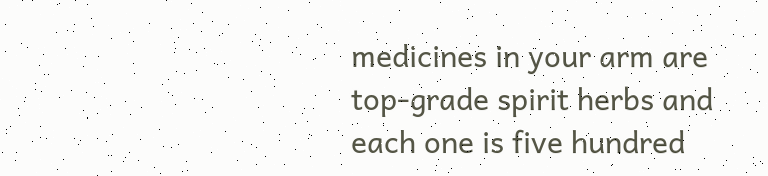medicines in your arm are top-grade spirit herbs and each one is five hundred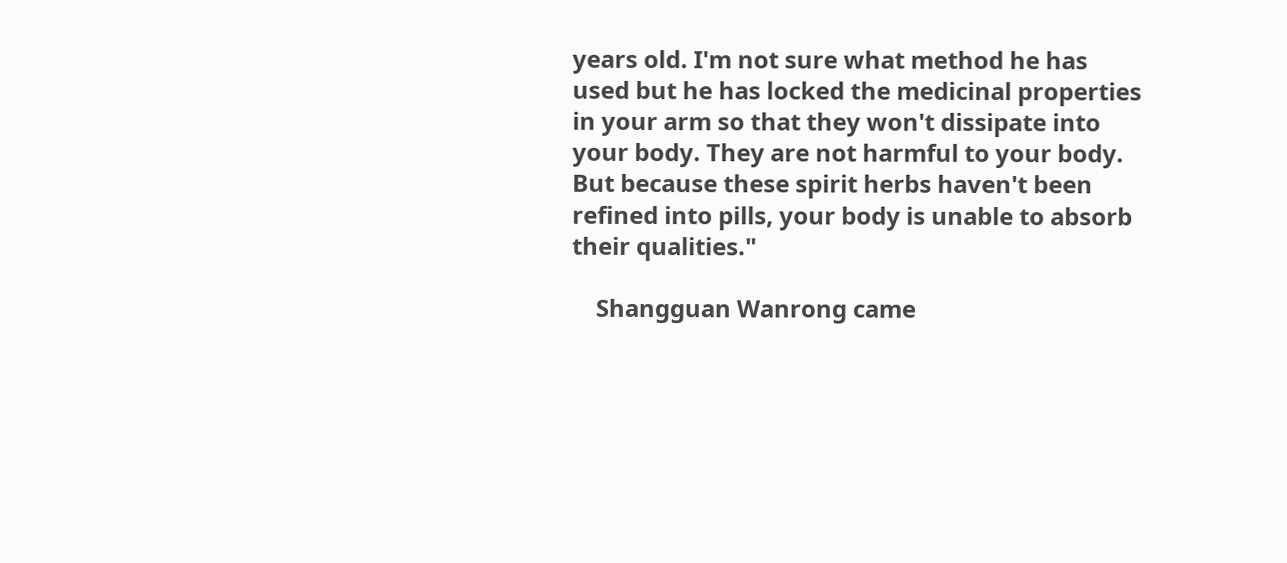years old. I'm not sure what method he has used but he has locked the medicinal properties in your arm so that they won't dissipate into your body. They are not harmful to your body. But because these spirit herbs haven't been refined into pills, your body is unable to absorb their qualities."

    Shangguan Wanrong came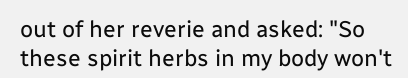out of her reverie and asked: "So these spirit herbs in my body won't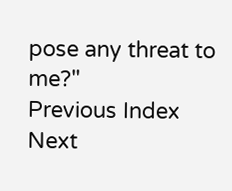pose any threat to me?"
Previous Index Next